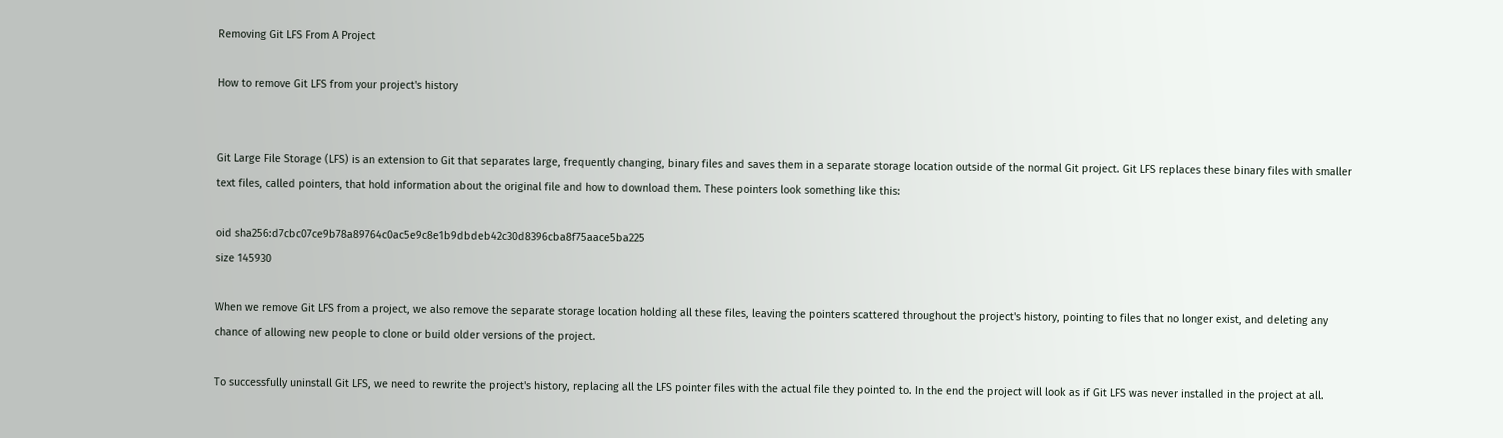Removing Git LFS From A Project

How to remove Git LFS from your project's history


Git Large File Storage (LFS) is an extension to Git that separates large, frequently changing, binary files and saves them in a separate storage location outside of the normal Git project. Git LFS replaces these binary files with smaller text files, called pointers, that hold information about the original file and how to download them. These pointers look something like this:

oid sha256:d7cbc07ce9b78a89764c0ac5e9c8e1b9dbdeb42c30d8396cba8f75aace5ba225
size 145930

When we remove Git LFS from a project, we also remove the separate storage location holding all these files, leaving the pointers scattered throughout the project's history, pointing to files that no longer exist, and deleting any chance of allowing new people to clone or build older versions of the project.

To successfully uninstall Git LFS, we need to rewrite the project's history, replacing all the LFS pointer files with the actual file they pointed to. In the end the project will look as if Git LFS was never installed in the project at all.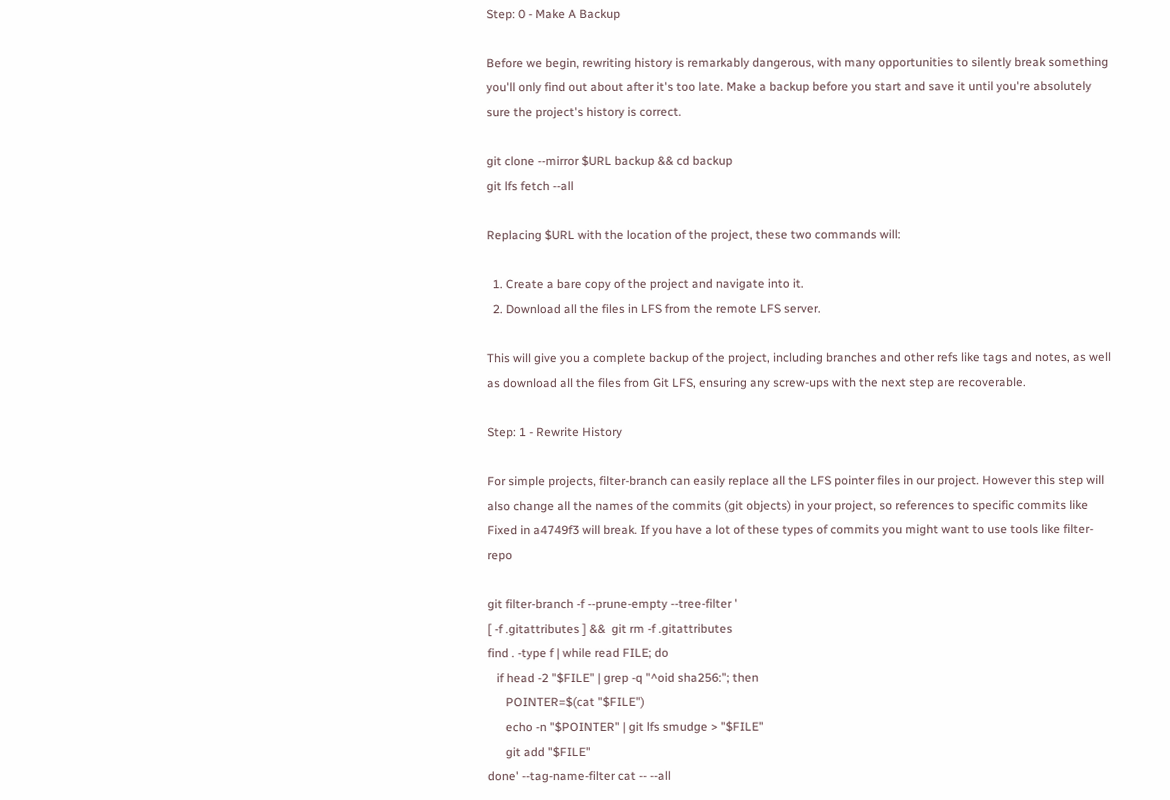Step: 0 - Make A Backup

Before we begin, rewriting history is remarkably dangerous, with many opportunities to silently break something you'll only find out about after it's too late. Make a backup before you start and save it until you're absolutely sure the project's history is correct.

git clone --mirror $URL backup && cd backup
git lfs fetch --all

Replacing $URL with the location of the project, these two commands will:

  1. Create a bare copy of the project and navigate into it.
  2. Download all the files in LFS from the remote LFS server.

This will give you a complete backup of the project, including branches and other refs like tags and notes, as well as download all the files from Git LFS, ensuring any screw-ups with the next step are recoverable.

Step: 1 - Rewrite History

For simple projects, filter-branch can easily replace all the LFS pointer files in our project. However this step will also change all the names of the commits (git objects) in your project, so references to specific commits like Fixed in a4749f3 will break. If you have a lot of these types of commits you might want to use tools like filter-repo

git filter-branch -f --prune-empty --tree-filter '
[ -f .gitattributes ] &&  git rm -f .gitattributes
find . -type f | while read FILE; do
   if head -2 "$FILE" | grep -q "^oid sha256:"; then
      POINTER=$(cat "$FILE")
      echo -n "$POINTER" | git lfs smudge > "$FILE"
      git add "$FILE"
done' --tag-name-filter cat -- --all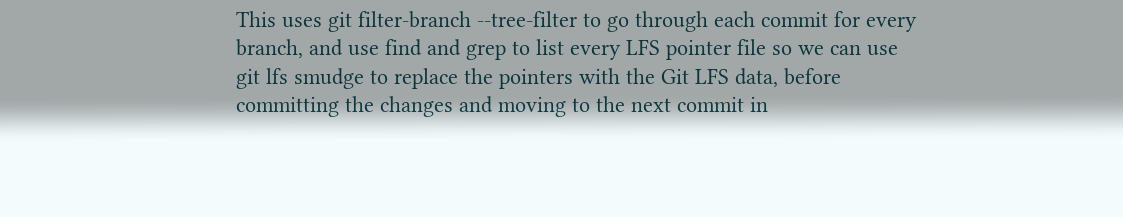This uses git filter-branch --tree-filter to go through each commit for every branch, and use find and grep to list every LFS pointer file so we can use git lfs smudge to replace the pointers with the Git LFS data, before committing the changes and moving to the next commit in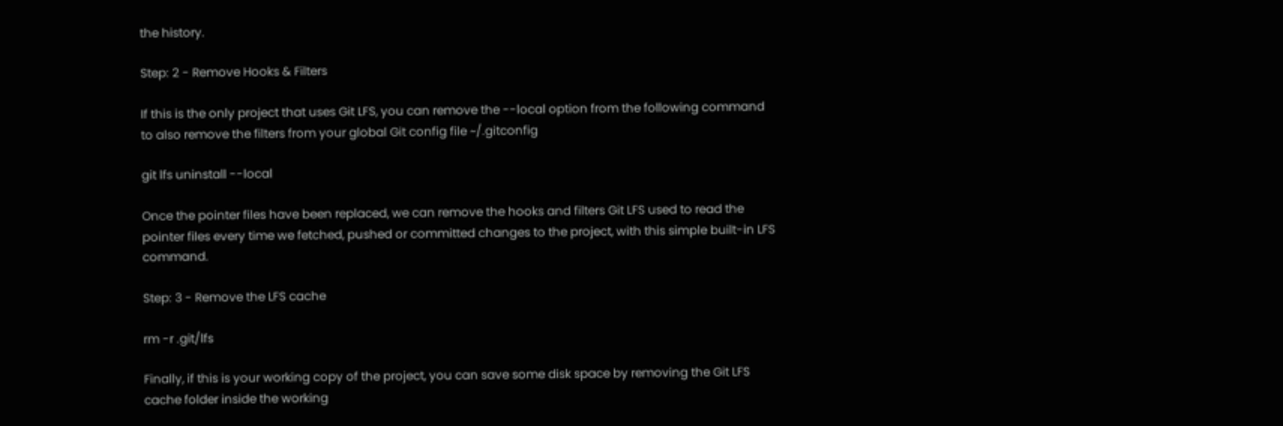the history.

Step: 2 - Remove Hooks & Filters

If this is the only project that uses Git LFS, you can remove the --local option from the following command to also remove the filters from your global Git config file ~/.gitconfig

git lfs uninstall --local

Once the pointer files have been replaced, we can remove the hooks and filters Git LFS used to read the pointer files every time we fetched, pushed or committed changes to the project, with this simple built-in LFS command.

Step: 3 - Remove the LFS cache

rm -r .git/lfs

Finally, if this is your working copy of the project, you can save some disk space by removing the Git LFS cache folder inside the working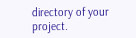directory of your project.